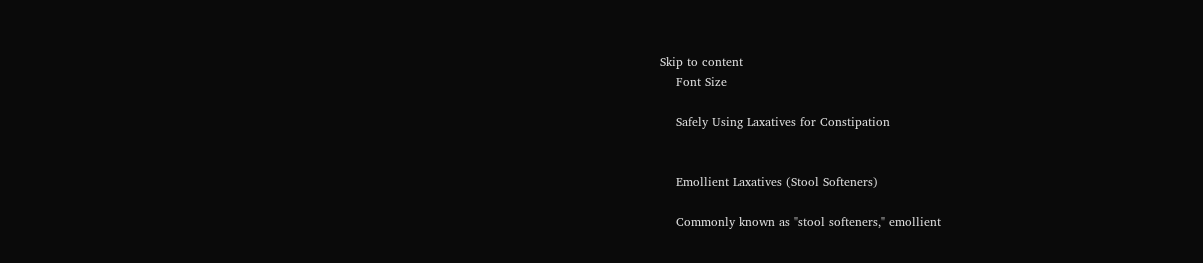Skip to content
    Font Size

    Safely Using Laxatives for Constipation


    Emollient Laxatives (Stool Softeners)

    Commonly known as "stool softeners," emollient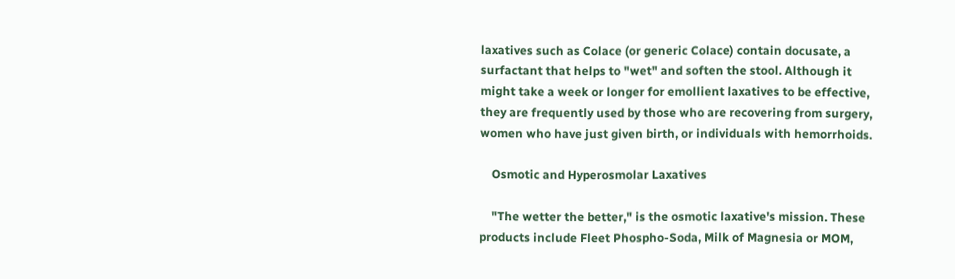laxatives such as Colace (or generic Colace) contain docusate, a surfactant that helps to "wet" and soften the stool. Although it might take a week or longer for emollient laxatives to be effective, they are frequently used by those who are recovering from surgery, women who have just given birth, or individuals with hemorrhoids.

    Osmotic and Hyperosmolar Laxatives

    "The wetter the better," is the osmotic laxative's mission. These products include Fleet Phospho-Soda, Milk of Magnesia or MOM,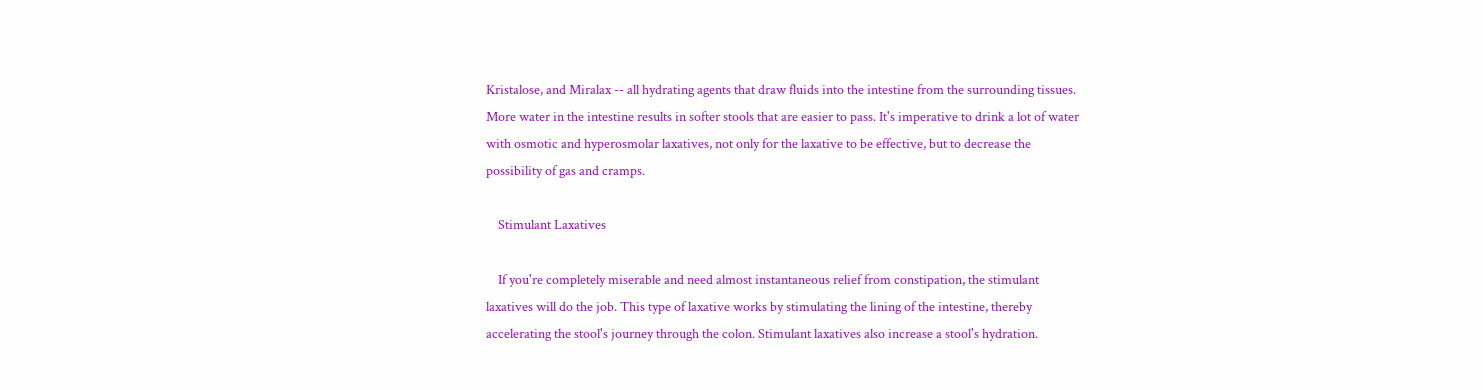Kristalose, and Miralax -- all hydrating agents that draw fluids into the intestine from the surrounding tissues. More water in the intestine results in softer stools that are easier to pass. It's imperative to drink a lot of water with osmotic and hyperosmolar laxatives, not only for the laxative to be effective, but to decrease the possibility of gas and cramps.

    Stimulant Laxatives

    If you're completely miserable and need almost instantaneous relief from constipation, the stimulant laxatives will do the job. This type of laxative works by stimulating the lining of the intestine, thereby accelerating the stool's journey through the colon. Stimulant laxatives also increase a stool's hydration.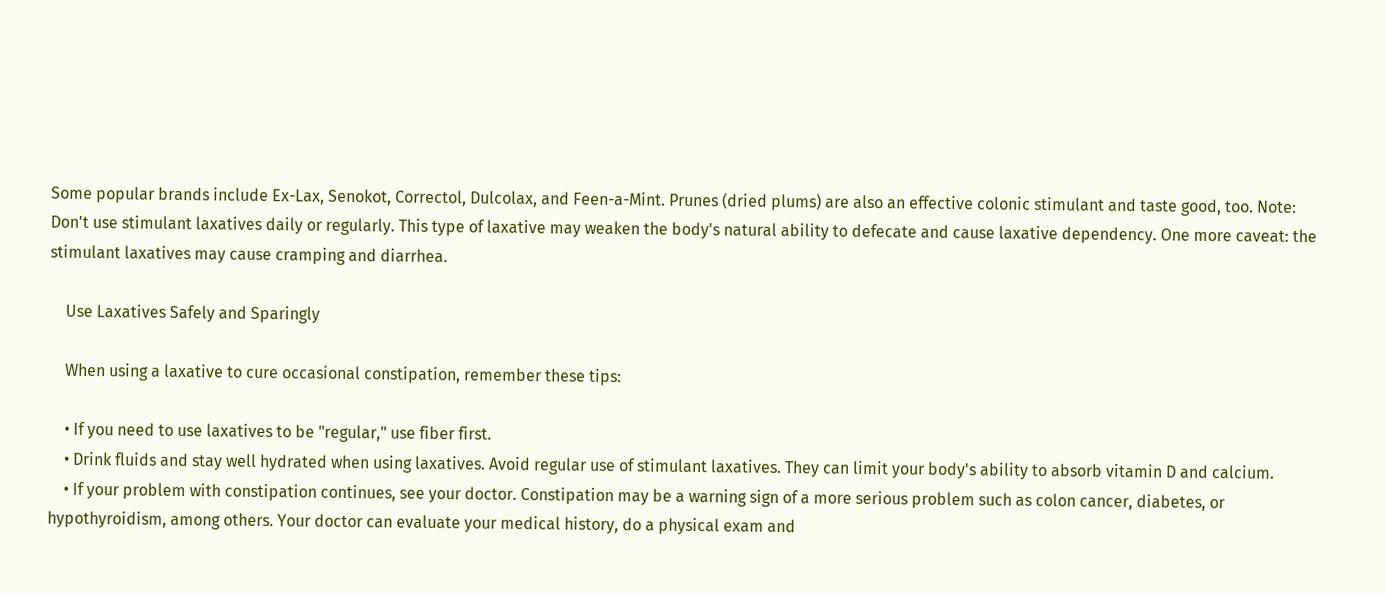Some popular brands include Ex-Lax, Senokot, Correctol, Dulcolax, and Feen-a-Mint. Prunes (dried plums) are also an effective colonic stimulant and taste good, too. Note: Don't use stimulant laxatives daily or regularly. This type of laxative may weaken the body's natural ability to defecate and cause laxative dependency. One more caveat: the stimulant laxatives may cause cramping and diarrhea.

    Use Laxatives Safely and Sparingly

    When using a laxative to cure occasional constipation, remember these tips:

    • If you need to use laxatives to be "regular," use fiber first.
    • Drink fluids and stay well hydrated when using laxatives. Avoid regular use of stimulant laxatives. They can limit your body's ability to absorb vitamin D and calcium.
    • If your problem with constipation continues, see your doctor. Constipation may be a warning sign of a more serious problem such as colon cancer, diabetes, or hypothyroidism, among others. Your doctor can evaluate your medical history, do a physical exam and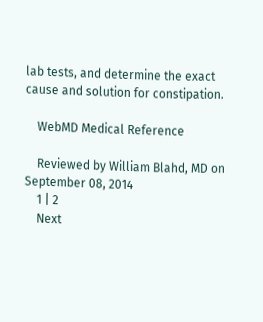lab tests, and determine the exact cause and solution for constipation.

    WebMD Medical Reference

    Reviewed by William Blahd, MD on September 08, 2014
    1 | 2
    Next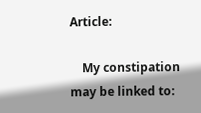Article:

    My constipation may be linked to: